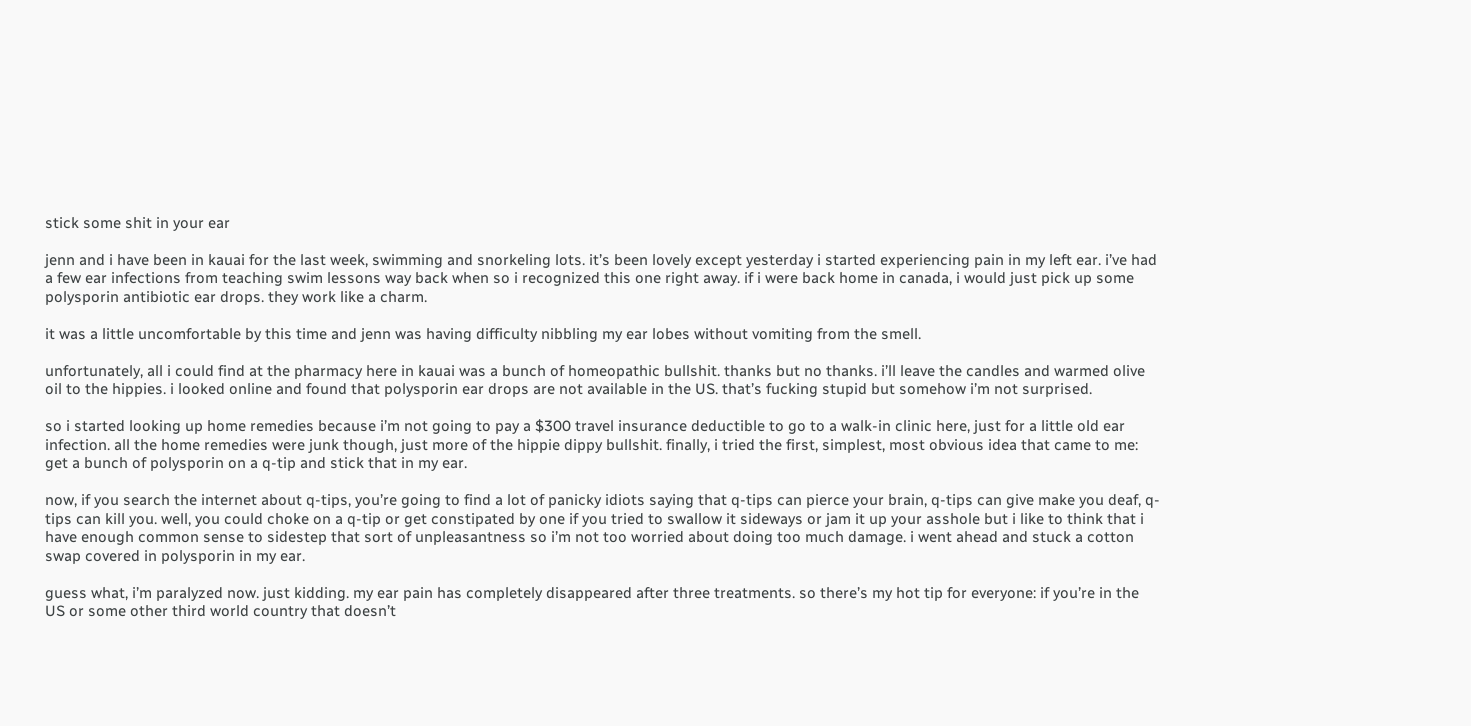stick some shit in your ear

jenn and i have been in kauai for the last week, swimming and snorkeling lots. it’s been lovely except yesterday i started experiencing pain in my left ear. i’ve had a few ear infections from teaching swim lessons way back when so i recognized this one right away. if i were back home in canada, i would just pick up some polysporin antibiotic ear drops. they work like a charm.

it was a little uncomfortable by this time and jenn was having difficulty nibbling my ear lobes without vomiting from the smell.

unfortunately, all i could find at the pharmacy here in kauai was a bunch of homeopathic bullshit. thanks but no thanks. i’ll leave the candles and warmed olive oil to the hippies. i looked online and found that polysporin ear drops are not available in the US. that’s fucking stupid but somehow i’m not surprised.

so i started looking up home remedies because i’m not going to pay a $300 travel insurance deductible to go to a walk-in clinic here, just for a little old ear infection. all the home remedies were junk though, just more of the hippie dippy bullshit. finally, i tried the first, simplest, most obvious idea that came to me: get a bunch of polysporin on a q-tip and stick that in my ear.

now, if you search the internet about q-tips, you’re going to find a lot of panicky idiots saying that q-tips can pierce your brain, q-tips can give make you deaf, q-tips can kill you. well, you could choke on a q-tip or get constipated by one if you tried to swallow it sideways or jam it up your asshole but i like to think that i have enough common sense to sidestep that sort of unpleasantness so i’m not too worried about doing too much damage. i went ahead and stuck a cotton swap covered in polysporin in my ear.

guess what, i’m paralyzed now. just kidding. my ear pain has completely disappeared after three treatments. so there’s my hot tip for everyone: if you’re in the US or some other third world country that doesn’t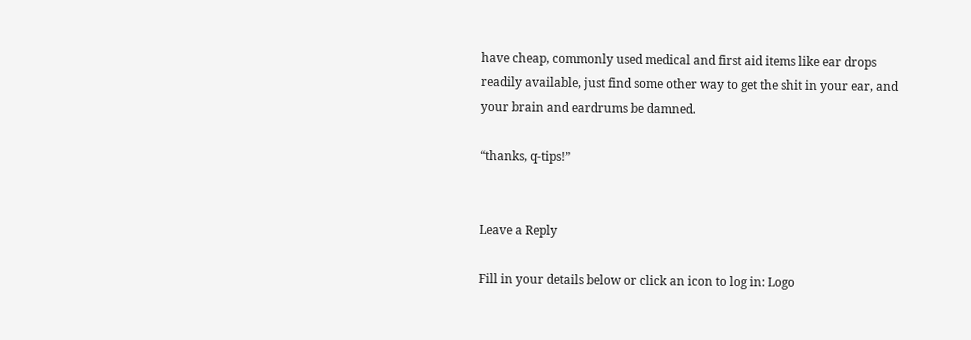have cheap, commonly used medical and first aid items like ear drops readily available, just find some other way to get the shit in your ear, and your brain and eardrums be damned.

“thanks, q-tips!”


Leave a Reply

Fill in your details below or click an icon to log in: Logo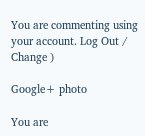You are commenting using your account. Log Out /  Change )

Google+ photo

You are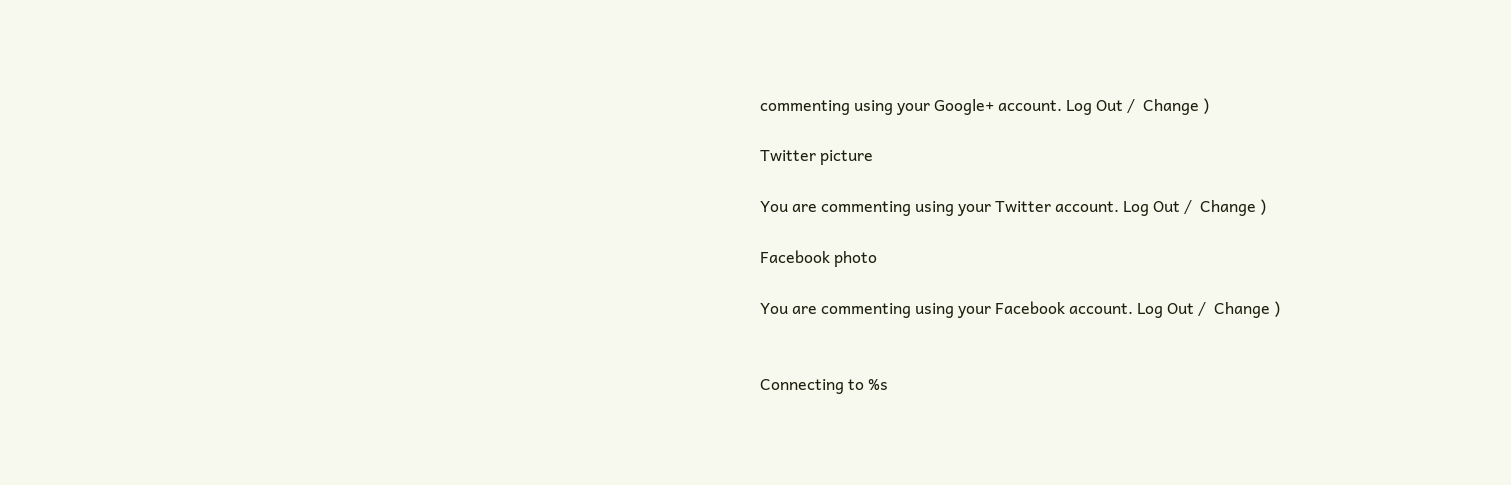commenting using your Google+ account. Log Out /  Change )

Twitter picture

You are commenting using your Twitter account. Log Out /  Change )

Facebook photo

You are commenting using your Facebook account. Log Out /  Change )


Connecting to %s